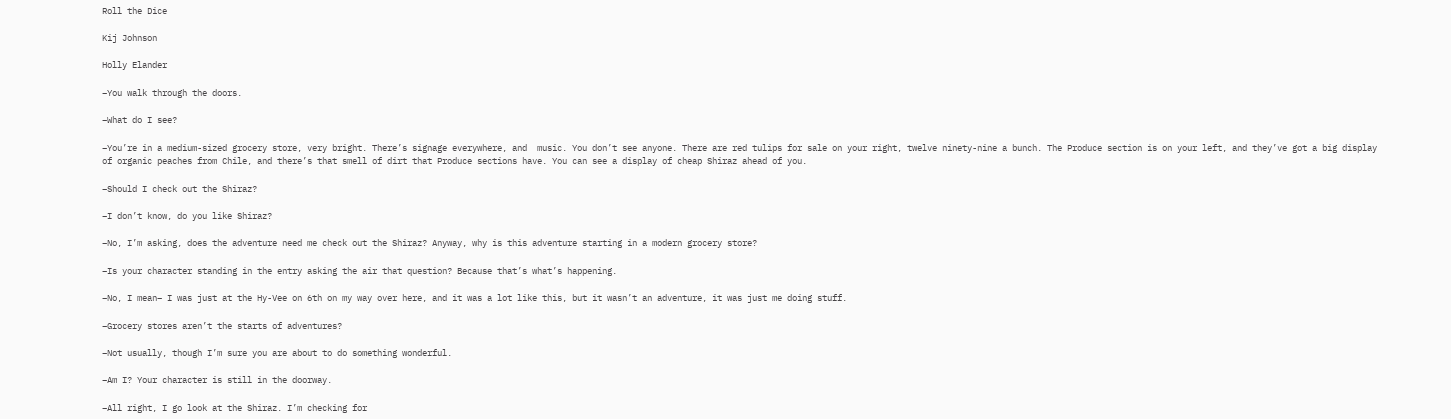Roll the Dice

Kij Johnson

Holly Elander

–You walk through the doors.

–What do I see?

–You’re in a medium-sized grocery store, very bright. There’s signage everywhere, and  music. You don’t see anyone. There are red tulips for sale on your right, twelve ninety-nine a bunch. The Produce section is on your left, and they’ve got a big display of organic peaches from Chile, and there’s that smell of dirt that Produce sections have. You can see a display of cheap Shiraz ahead of you.

–Should I check out the Shiraz?

–I don’t know, do you like Shiraz?

–No, I’m asking, does the adventure need me check out the Shiraz? Anyway, why is this adventure starting in a modern grocery store?

–Is your character standing in the entry asking the air that question? Because that’s what’s happening.

–No, I mean– I was just at the Hy-Vee on 6th on my way over here, and it was a lot like this, but it wasn’t an adventure, it was just me doing stuff.

–Grocery stores aren’t the starts of adventures?

–Not usually, though I’m sure you are about to do something wonderful.

–Am I? Your character is still in the doorway.

–All right, I go look at the Shiraz. I’m checking for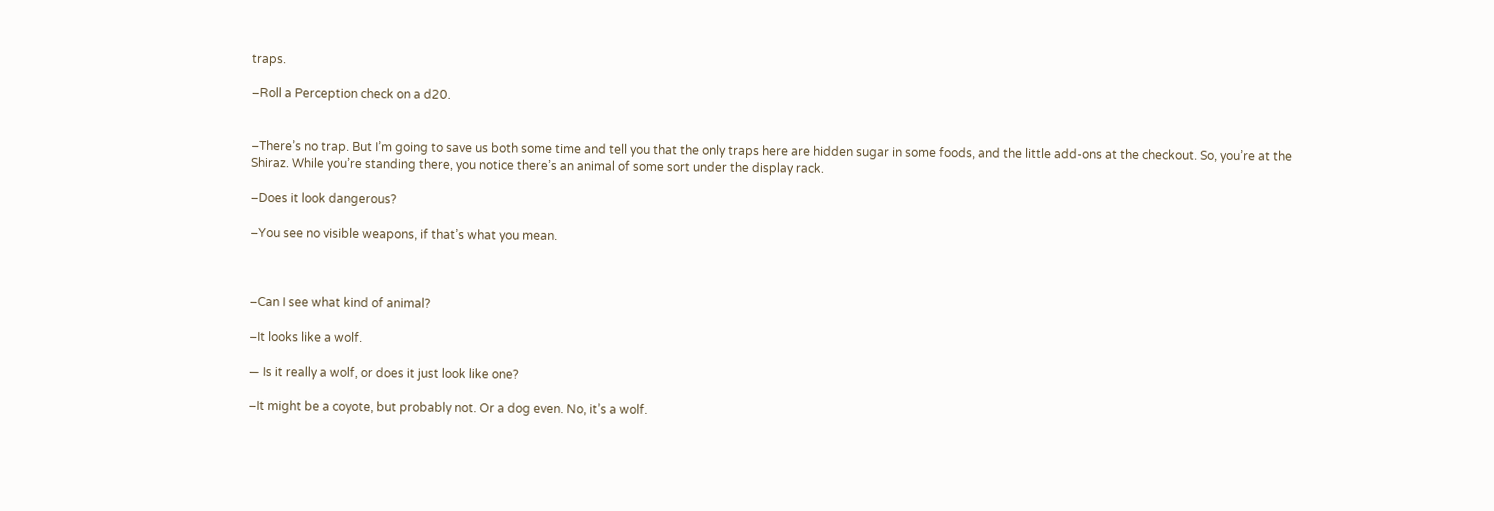traps.

–Roll a Perception check on a d20.


–There’s no trap. But I’m going to save us both some time and tell you that the only traps here are hidden sugar in some foods, and the little add-ons at the checkout. So, you’re at the Shiraz. While you’re standing there, you notice there’s an animal of some sort under the display rack.

–Does it look dangerous?

–You see no visible weapons, if that’s what you mean.



–Can I see what kind of animal?

–It looks like a wolf.

— Is it really a wolf, or does it just look like one?

–It might be a coyote, but probably not. Or a dog even. No, it’s a wolf.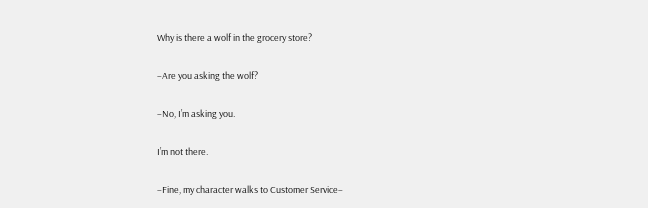Why is there a wolf in the grocery store?

–Are you asking the wolf?

–No, I’m asking you.

I’m not there.

–Fine, my character walks to Customer Service–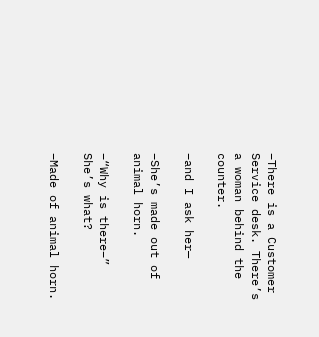–There is a Customer Service desk. There’s a woman behind the counter.

–and I ask her—

–She’s made out of animal horn.

–“Why is there–” She’s what?

–Made of animal horn.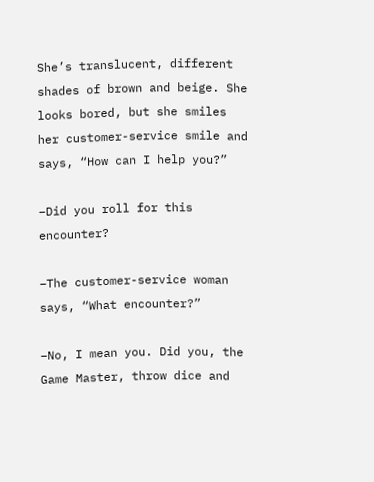She’s translucent, different shades of brown and beige. She looks bored, but she smiles her customer-service smile and says, “How can I help you?”

–Did you roll for this encounter?

–The customer-service woman says, “What encounter?”

–No, I mean you. Did you, the Game Master, throw dice and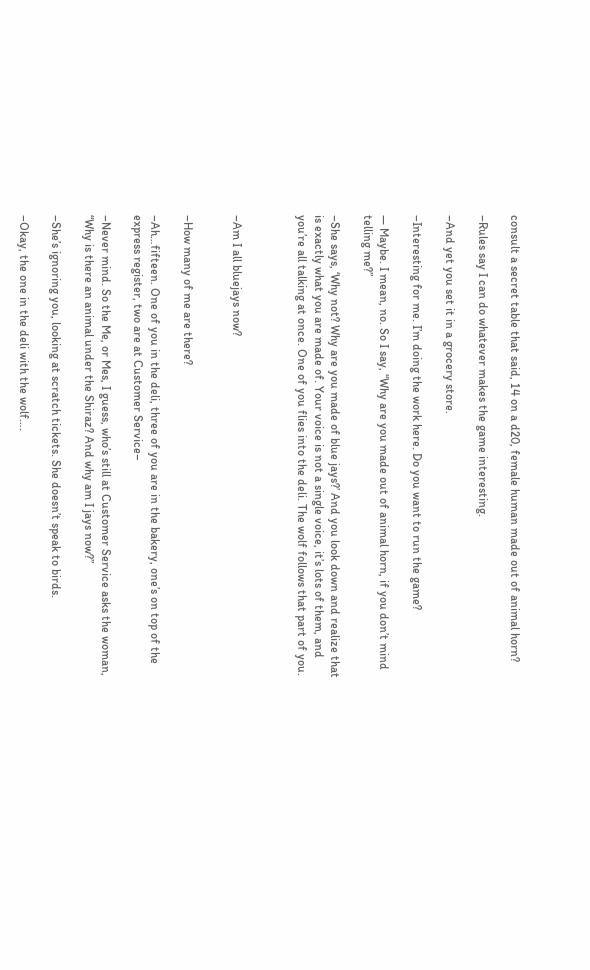consult a secret table that said, 14 on a d20, female human made out of animal horn?

–Rules say I can do whatever makes the game interesting.

–And yet you set it in a grocery store.

–Interesting for me. I’m doing the work here. Do you want to run the game?

— Maybe. I mean, no. So I say, “Why are you made out of animal horn, if you don’t mind telling me?”

–She says, ‘Why not? Why are you made of blue jays?’ And you look down and realize that is exactly what you are made of. Your voice is not a single voice, it’s lots of them, and you’re all talking at once. One of you flies into the deli. The wolf follows that part of you.



–Am I all bluejays now?


–How many of me are there?

–Ah…fifteen. One of you in the deli, three of you are in the bakery, one’s on top of the express register, two are at Customer Service–

–Never mind. So the Me, or Mes, I guess, who’s still at Customer Service asks the woman, “Why is there an animal under the Shiraz? And why am I jays now?”

–She’s ignoring you, looking at scratch tickets. She doesn’t speak to birds.

–Okay, the one in the deli with the wolf….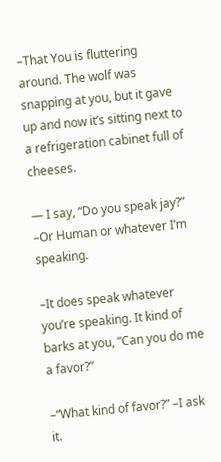–That You is fluttering around. The wolf was snapping at you, but it gave up and now it’s sitting next to a refrigeration cabinet full of cheeses.

— I say, “Do you speak jay?” –Or Human or whatever I’m speaking.

–It does speak whatever you’re speaking. It kind of barks at you, “Can you do me a favor?”

–“What kind of favor?” –I ask it.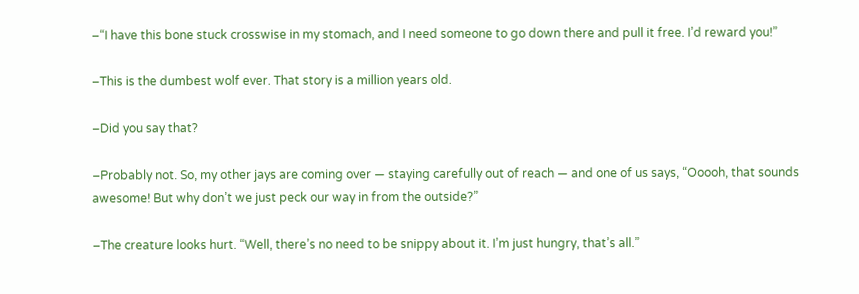–“I have this bone stuck crosswise in my stomach, and I need someone to go down there and pull it free. I’d reward you!”

–This is the dumbest wolf ever. That story is a million years old.

–Did you say that?

–Probably not. So, my other jays are coming over — staying carefully out of reach — and one of us says, “Ooooh, that sounds awesome! But why don’t we just peck our way in from the outside?”

–The creature looks hurt. “Well, there’s no need to be snippy about it. I’m just hungry, that’s all.”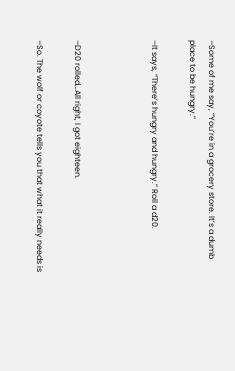–Some of me say, “You’re in a grocery store. It’s a dumb place to be hungry.”

–It says, “There’s hungry and hungry.” Roll a d20.



–D20 rolled…All right, I got eighteen.

–So. The wolf or coyote tells you that what it really needs is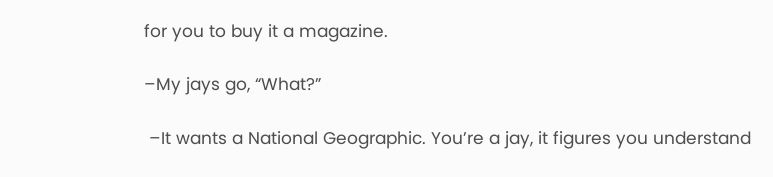for you to buy it a magazine.

–My jays go, “What?”

 –It wants a National Geographic. You’re a jay, it figures you understand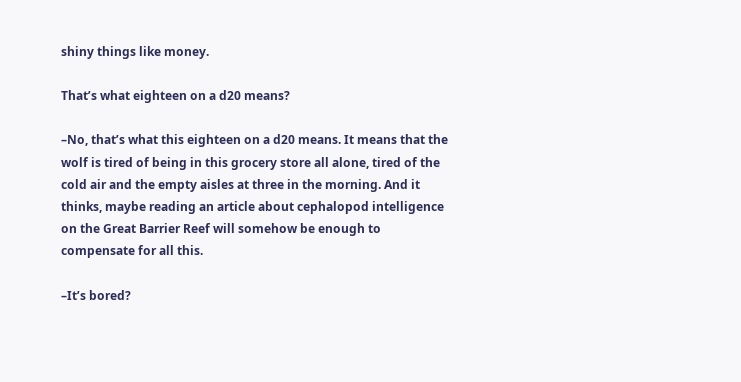shiny things like money.

That’s what eighteen on a d20 means?

–No, that’s what this eighteen on a d20 means. It means that the wolf is tired of being in this grocery store all alone, tired of the cold air and the empty aisles at three in the morning. And it thinks, maybe reading an article about cephalopod intelligence on the Great Barrier Reef will somehow be enough to compensate for all this.

–It’s bored?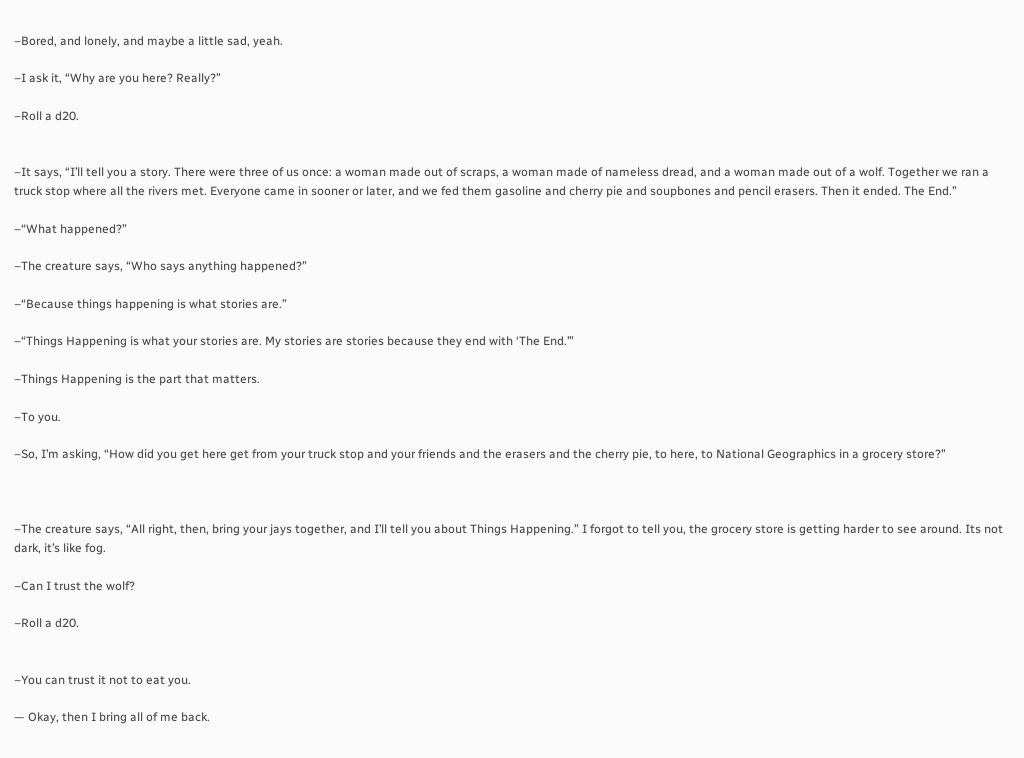–Bored, and lonely, and maybe a little sad, yeah.

–I ask it, “Why are you here? Really?”

–Roll a d20.


–It says, “I’ll tell you a story. There were three of us once: a woman made out of scraps, a woman made of nameless dread, and a woman made out of a wolf. Together we ran a truck stop where all the rivers met. Everyone came in sooner or later, and we fed them gasoline and cherry pie and soupbones and pencil erasers. Then it ended. The End.”

–“What happened?”

–The creature says, “Who says anything happened?”

–“Because things happening is what stories are.”

–“Things Happening is what your stories are. My stories are stories because they end with ‘The End.’”

–Things Happening is the part that matters.

–To you.

–So, I’m asking, “How did you get here get from your truck stop and your friends and the erasers and the cherry pie, to here, to National Geographics in a grocery store?”



–The creature says, “All right, then, bring your jays together, and I’ll tell you about Things Happening.” I forgot to tell you, the grocery store is getting harder to see around. Its not dark, it’s like fog.

–Can I trust the wolf?

–Roll a d20.


–You can trust it not to eat you.

— Okay, then I bring all of me back.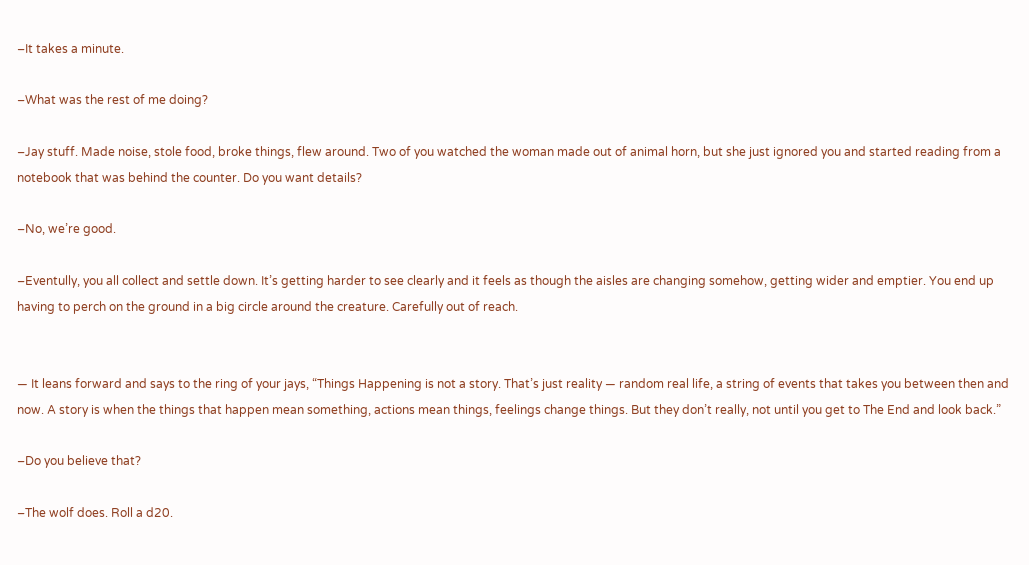–It takes a minute.

–What was the rest of me doing?

–Jay stuff. Made noise, stole food, broke things, flew around. Two of you watched the woman made out of animal horn, but she just ignored you and started reading from a notebook that was behind the counter. Do you want details?

–No, we’re good.

–Eventully, you all collect and settle down. It’s getting harder to see clearly and it feels as though the aisles are changing somehow, getting wider and emptier. You end up having to perch on the ground in a big circle around the creature. Carefully out of reach.


— It leans forward and says to the ring of your jays, “Things Happening is not a story. That’s just reality — random real life, a string of events that takes you between then and now. A story is when the things that happen mean something, actions mean things, feelings change things. But they don’t really, not until you get to The End and look back.”

–Do you believe that?

–The wolf does. Roll a d20.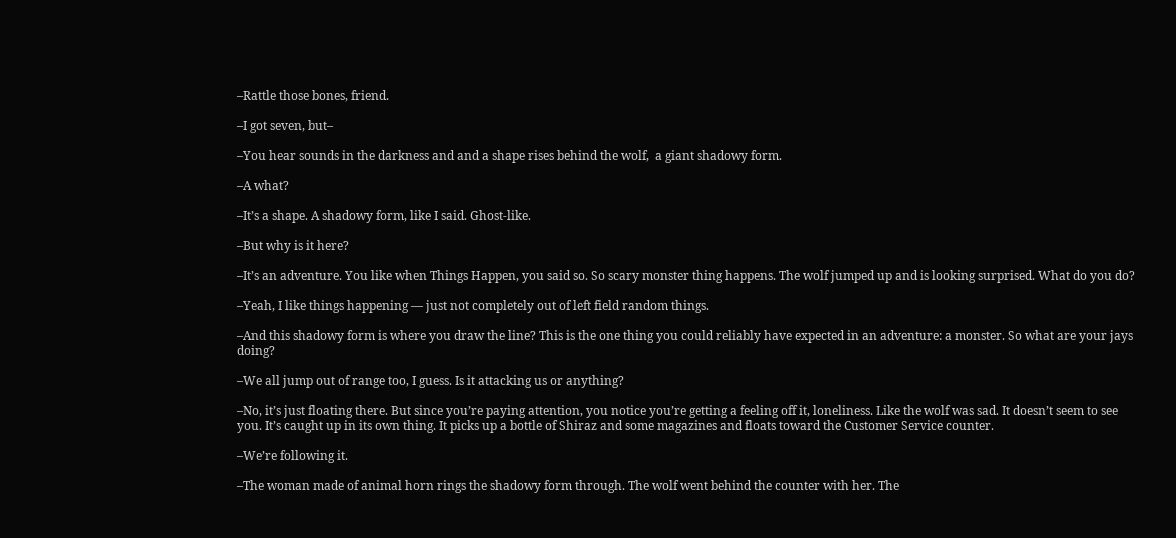–Rattle those bones, friend.

–I got seven, but–

–You hear sounds in the darkness and and a shape rises behind the wolf,  a giant shadowy form.

–A what?

–It’s a shape. A shadowy form, like I said. Ghost-like.

–But why is it here?

–It’s an adventure. You like when Things Happen, you said so. So scary monster thing happens. The wolf jumped up and is looking surprised. What do you do?

–Yeah, I like things happening — just not completely out of left field random things.

–And this shadowy form is where you draw the line? This is the one thing you could reliably have expected in an adventure: a monster. So what are your jays doing?

–We all jump out of range too, I guess. Is it attacking us or anything?

–No, it’s just floating there. But since you’re paying attention, you notice you’re getting a feeling off it, loneliness. Like the wolf was sad. It doesn’t seem to see you. It’s caught up in its own thing. It picks up a bottle of Shiraz and some magazines and floats toward the Customer Service counter.

–We’re following it.

–The woman made of animal horn rings the shadowy form through. The wolf went behind the counter with her. The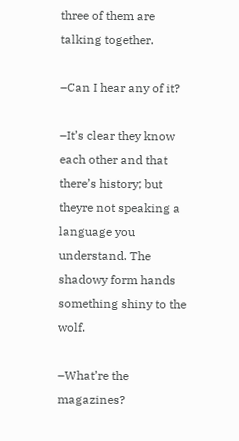three of them are talking together.

–Can I hear any of it?

–It’s clear they know each other and that there’s history; but theyre not speaking a language you understand. The shadowy form hands something shiny to the wolf.

–What’re the magazines?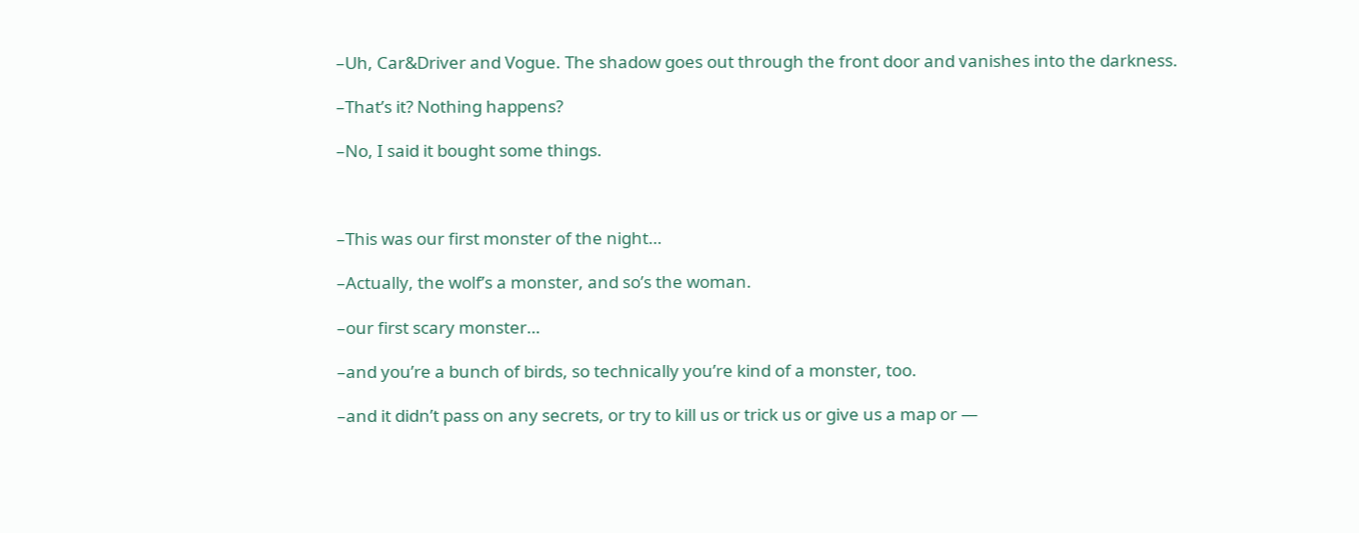–Uh, Car&Driver and Vogue. The shadow goes out through the front door and vanishes into the darkness.

–That’s it? Nothing happens?

–No, I said it bought some things.



–This was our first monster of the night…

–Actually, the wolf’s a monster, and so’s the woman.

–our first scary monster…

–and you’re a bunch of birds, so technically you’re kind of a monster, too.

–and it didn’t pass on any secrets, or try to kill us or trick us or give us a map or —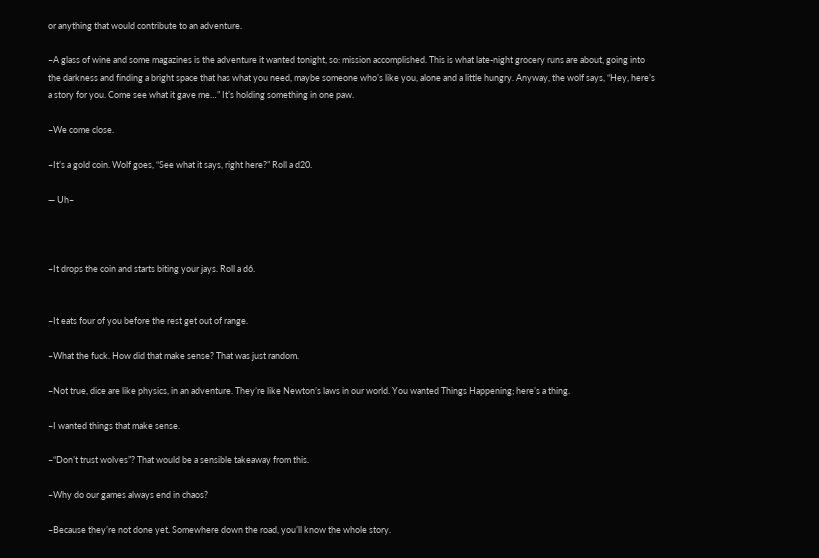or anything that would contribute to an adventure.

–A glass of wine and some magazines is the adventure it wanted tonight, so: mission accomplished. This is what late-night grocery runs are about, going into the darkness and finding a bright space that has what you need, maybe someone who’s like you, alone and a little hungry. Anyway, the wolf says, “Hey, here’s a story for you. Come see what it gave me…” It’s holding something in one paw.

–We come close.

–It’s a gold coin. Wolf goes, “See what it says, right here?” Roll a d20.

— Uh–



–It drops the coin and starts biting your jays. Roll a d6.


–It eats four of you before the rest get out of range.

–What the fuck. How did that make sense? That was just random.

–Not true, dice are like physics, in an adventure. They’re like Newton’s laws in our world. You wanted Things Happening; here’s a thing.

–I wanted things that make sense.

–“Don’t trust wolves”? That would be a sensible takeaway from this.

–Why do our games always end in chaos?

–Because they’re not done yet. Somewhere down the road, you’ll know the whole story.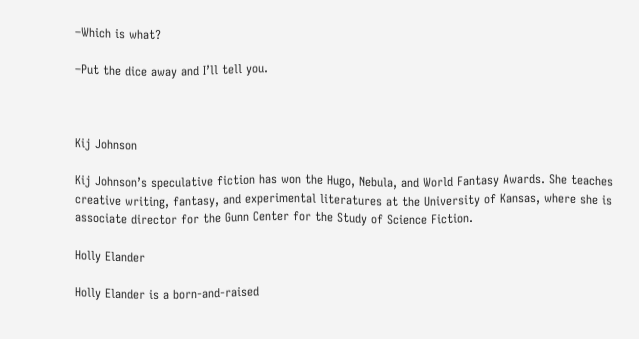–Which is what?

–Put the dice away and I’ll tell you.



Kij Johnson

Kij Johnson’s speculative fiction has won the Hugo, Nebula, and World Fantasy Awards. She teaches creative writing, fantasy, and experimental literatures at the University of Kansas, where she is associate director for the Gunn Center for the Study of Science Fiction.

Holly Elander

Holly Elander is a born-and-raised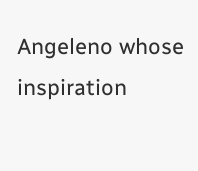Angeleno whose inspiration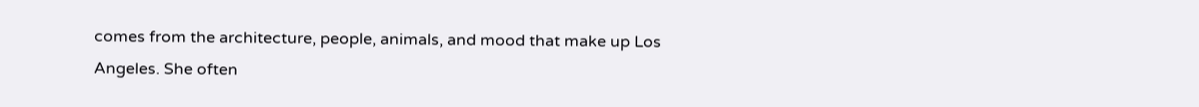comes from the architecture, people, animals, and mood that make up Los Angeles. She often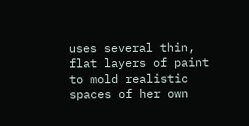uses several thin, flat layers of paint to mold realistic spaces of her own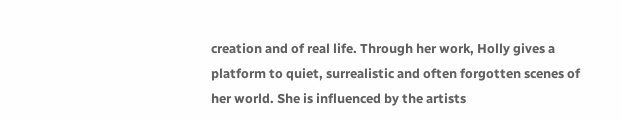creation and of real life. Through her work, Holly gives a platform to quiet, surrealistic and often forgotten scenes of her world. She is influenced by the artists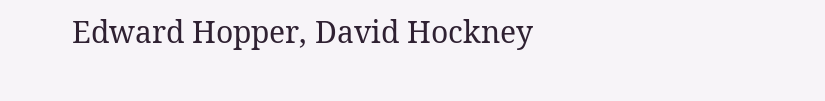Edward Hopper, David Hockney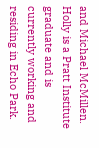and Michael McMillen. Holly is a Pratt Institute graduate and is currently working and residing in Echo Park.